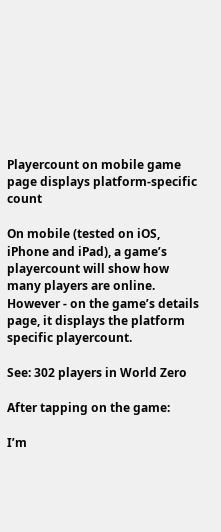Playercount on mobile game page displays platform-specific count

On mobile (tested on iOS, iPhone and iPad), a game’s playercount will show how many players are online. However - on the game’s details page, it displays the platform specific playercount.

See: 302 players in World Zero

After tapping on the game:

I’m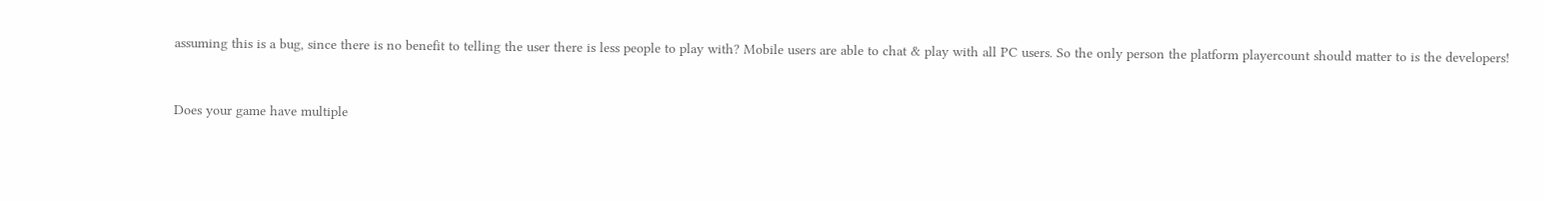assuming this is a bug, since there is no benefit to telling the user there is less people to play with? Mobile users are able to chat & play with all PC users. So the only person the platform playercount should matter to is the developers!


Does your game have multiple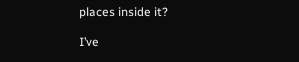places inside it?

I’ve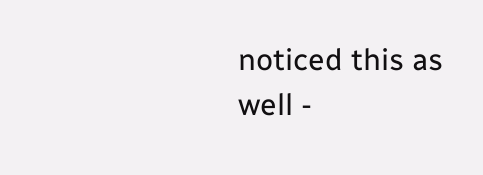noticed this as well -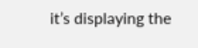it’s displaying the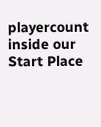playercount inside our Start Place